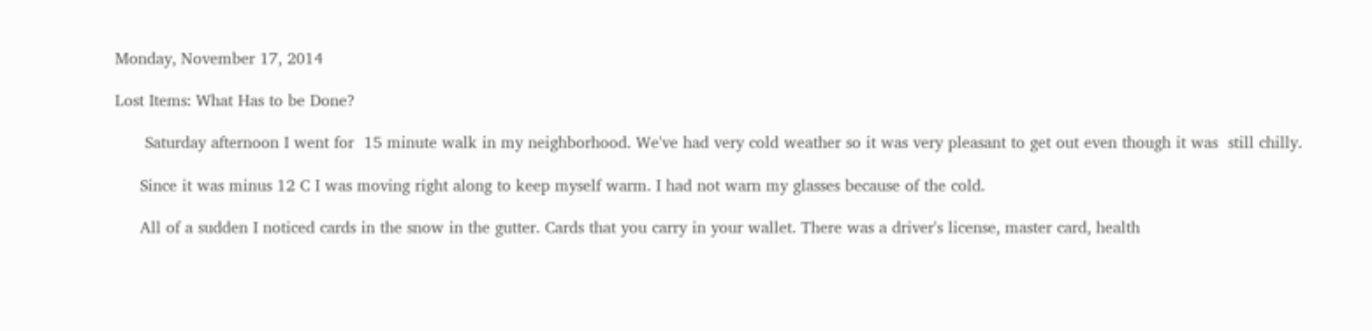Monday, November 17, 2014

Lost Items: What Has to be Done?

      Saturday afternoon I went for  15 minute walk in my neighborhood. We've had very cold weather so it was very pleasant to get out even though it was  still chilly.

     Since it was minus 12 C I was moving right along to keep myself warm. I had not warn my glasses because of the cold.

     All of a sudden I noticed cards in the snow in the gutter. Cards that you carry in your wallet. There was a driver's license, master card, health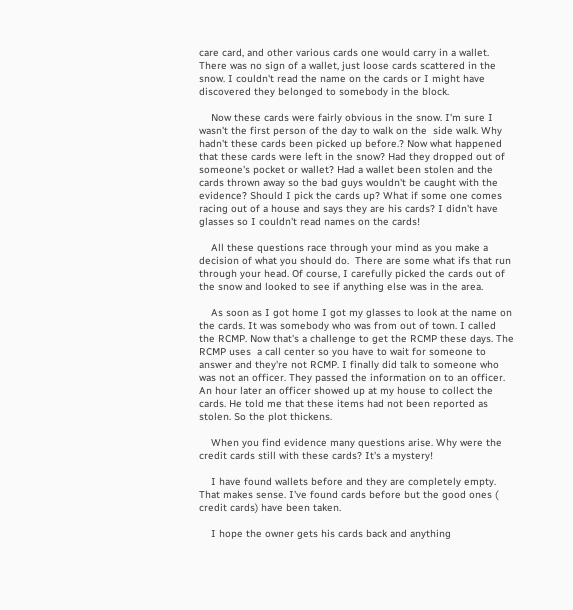care card, and other various cards one would carry in a wallet. There was no sign of a wallet, just loose cards scattered in the snow. I couldn't read the name on the cards or I might have discovered they belonged to somebody in the block.

    Now these cards were fairly obvious in the snow. I'm sure I wasn't the first person of the day to walk on the  side walk. Why hadn't these cards been picked up before.? Now what happened that these cards were left in the snow? Had they dropped out of someone's pocket or wallet? Had a wallet been stolen and the cards thrown away so the bad guys wouldn't be caught with the evidence? Should I pick the cards up? What if some one comes racing out of a house and says they are his cards? I didn't have glasses so I couldn't read names on the cards!

    All these questions race through your mind as you make a decision of what you should do.  There are some what ifs that run through your head. Of course, I carefully picked the cards out of the snow and looked to see if anything else was in the area.

    As soon as I got home I got my glasses to look at the name on the cards. It was somebody who was from out of town. I called  the RCMP. Now that's a challenge to get the RCMP these days. The RCMP uses  a call center so you have to wait for someone to answer and they're not RCMP. I finally did talk to someone who was not an officer. They passed the information on to an officer. An hour later an officer showed up at my house to collect the cards. He told me that these items had not been reported as stolen. So the plot thickens.

    When you find evidence many questions arise. Why were the credit cards still with these cards? It's a mystery!

    I have found wallets before and they are completely empty. That makes sense. I've found cards before but the good ones ( credit cards) have been taken.

    I hope the owner gets his cards back and anything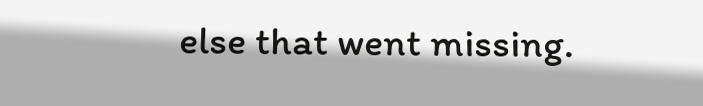else that went missing.